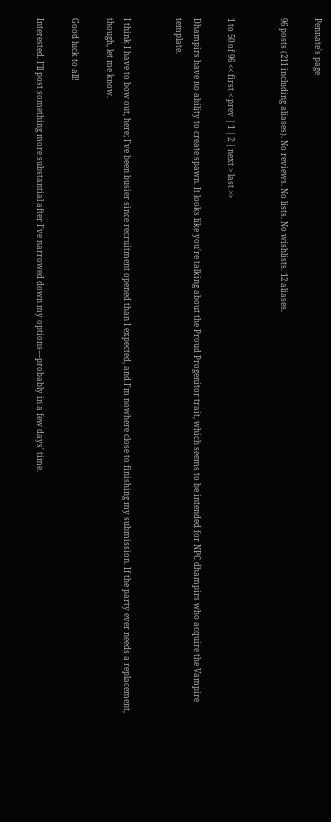Pennate's page

96 posts (211 including aliases). No reviews. No lists. No wishlists. 12 aliases.


1 to 50 of 96 << first < prev | 1 | 2 | next > last >>

Dhampirs have no ability to create spawn. It looks like you're talking about the Proud Progenitor trait, which seems to be intended for NPC dhampirs who acquire the Vampire template.


I think I have to bow out, here; I've been busier since recruitment opened than I expected, and I'm nowhere close to finishing my submission. If the party ever needs a replacement, though, let me know.

Good luck to all!

Interested. I'll post something more substantial after I've narrowed down my options—probably in a few days' time.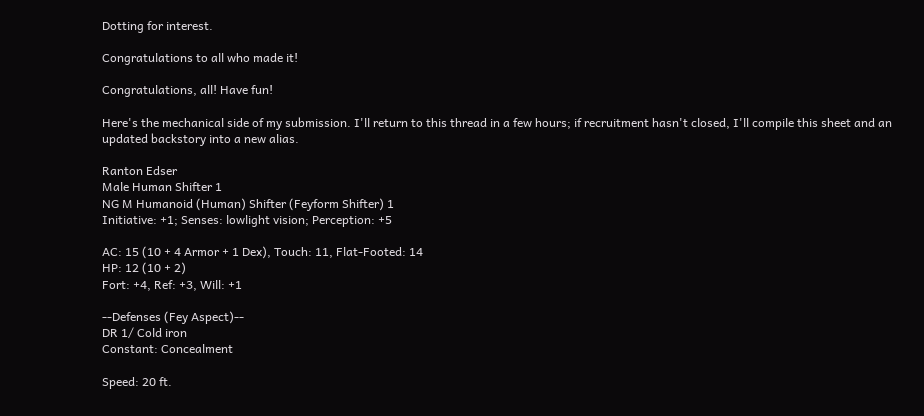Dotting for interest.

Congratulations to all who made it!

Congratulations, all! Have fun!

Here's the mechanical side of my submission. I'll return to this thread in a few hours; if recruitment hasn't closed, I'll compile this sheet and an updated backstory into a new alias.

Ranton Edser
Male Human Shifter 1
NG M Humanoid (Human) Shifter (Feyform Shifter) 1
Initiative: +1; Senses: lowlight vision; Perception: +5

AC: 15 (10 + 4 Armor + 1 Dex), Touch: 11, Flat-Footed: 14
HP: 12 (10 + 2)
Fort: +4, Ref: +3, Will: +1

--Defenses (Fey Aspect)--
DR 1/ Cold iron
Constant: Concealment

Speed: 20 ft.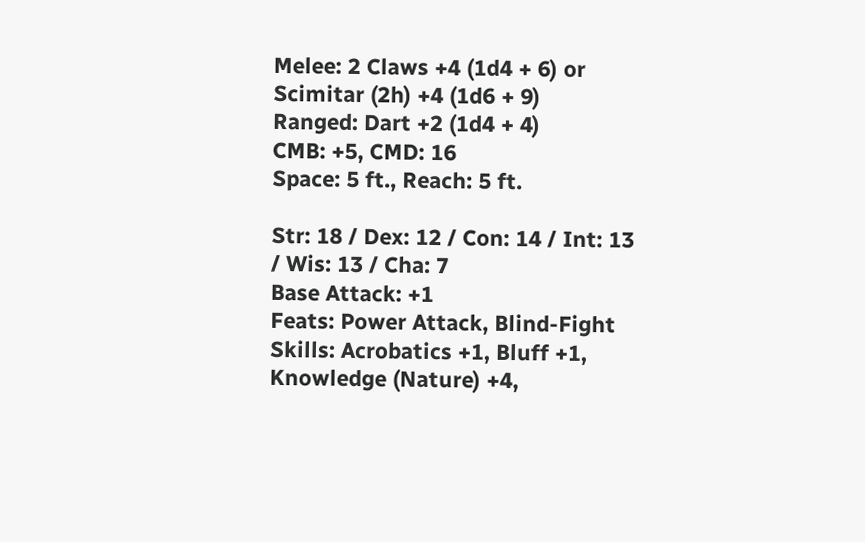Melee: 2 Claws +4 (1d4 + 6) or Scimitar (2h) +4 (1d6 + 9)
Ranged: Dart +2 (1d4 + 4)
CMB: +5, CMD: 16
Space: 5 ft., Reach: 5 ft.

Str: 18 / Dex: 12 / Con: 14 / Int: 13 / Wis: 13 / Cha: 7
Base Attack: +1
Feats: Power Attack, Blind-Fight
Skills: Acrobatics +1, Bluff +1, Knowledge (Nature) +4,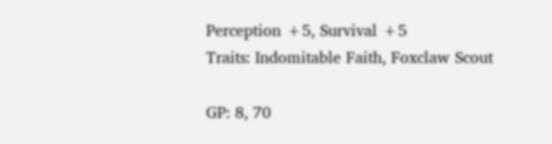Perception +5, Survival +5
Traits: Indomitable Faith, Foxclaw Scout

GP: 8, 70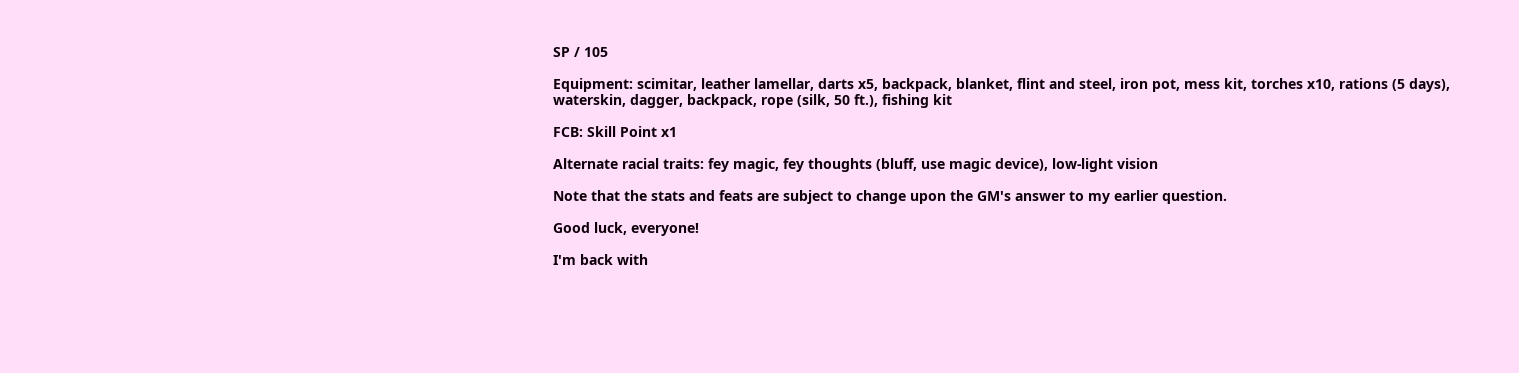SP / 105

Equipment: scimitar, leather lamellar, darts x5, backpack, blanket, flint and steel, iron pot, mess kit, torches x10, rations (5 days), waterskin, dagger, backpack, rope (silk, 50 ft.), fishing kit

FCB: Skill Point x1

Alternate racial traits: fey magic, fey thoughts (bluff, use magic device), low-light vision

Note that the stats and feats are subject to change upon the GM's answer to my earlier question.

Good luck, everyone!

I'm back with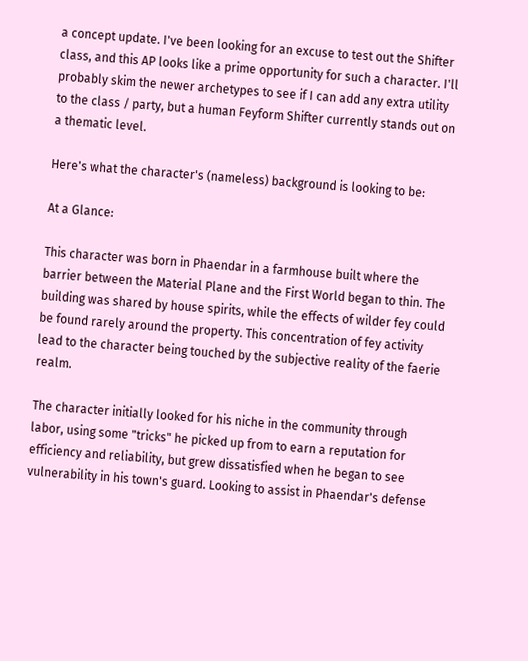a concept update. I've been looking for an excuse to test out the Shifter class, and this AP looks like a prime opportunity for such a character. I'll probably skim the newer archetypes to see if I can add any extra utility to the class / party, but a human Feyform Shifter currently stands out on a thematic level.

Here's what the character's (nameless) background is looking to be:

At a Glance:

This character was born in Phaendar in a farmhouse built where the barrier between the Material Plane and the First World began to thin. The building was shared by house spirits, while the effects of wilder fey could be found rarely around the property. This concentration of fey activity lead to the character being touched by the subjective reality of the faerie realm.

The character initially looked for his niche in the community through labor, using some "tricks" he picked up from to earn a reputation for efficiency and reliability, but grew dissatisfied when he began to see vulnerability in his town's guard. Looking to assist in Phaendar's defense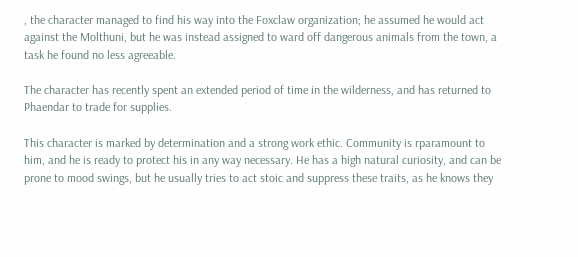, the character managed to find his way into the Foxclaw organization; he assumed he would act against the Molthuni, but he was instead assigned to ward off dangerous animals from the town, a task he found no less agreeable.

The character has recently spent an extended period of time in the wilderness, and has returned to Phaendar to trade for supplies.

This character is marked by determination and a strong work ethic. Community is rparamount to him, and he is ready to protect his in any way necessary. He has a high natural curiosity, and can be prone to mood swings, but he usually tries to act stoic and suppress these traits, as he knows they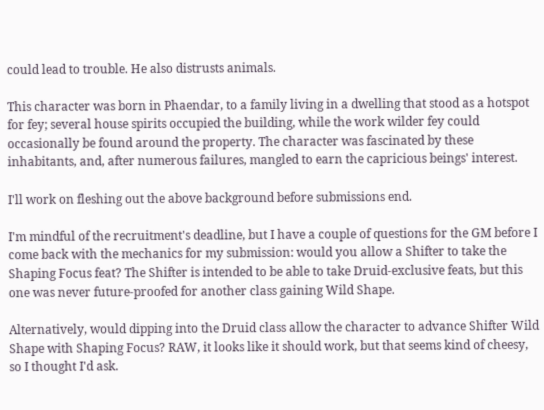could lead to trouble. He also distrusts animals.

This character was born in Phaendar, to a family living in a dwelling that stood as a hotspot for fey; several house spirits occupied the building, while the work wilder fey could occasionally be found around the property. The character was fascinated by these inhabitants, and, after numerous failures, mangled to earn the capricious beings' interest.

I'll work on fleshing out the above background before submissions end.

I'm mindful of the recruitment's deadline, but I have a couple of questions for the GM before I come back with the mechanics for my submission: would you allow a Shifter to take the Shaping Focus feat? The Shifter is intended to be able to take Druid-exclusive feats, but this one was never future-proofed for another class gaining Wild Shape.

Alternatively, would dipping into the Druid class allow the character to advance Shifter Wild Shape with Shaping Focus? RAW, it looks like it should work, but that seems kind of cheesy, so I thought I'd ask.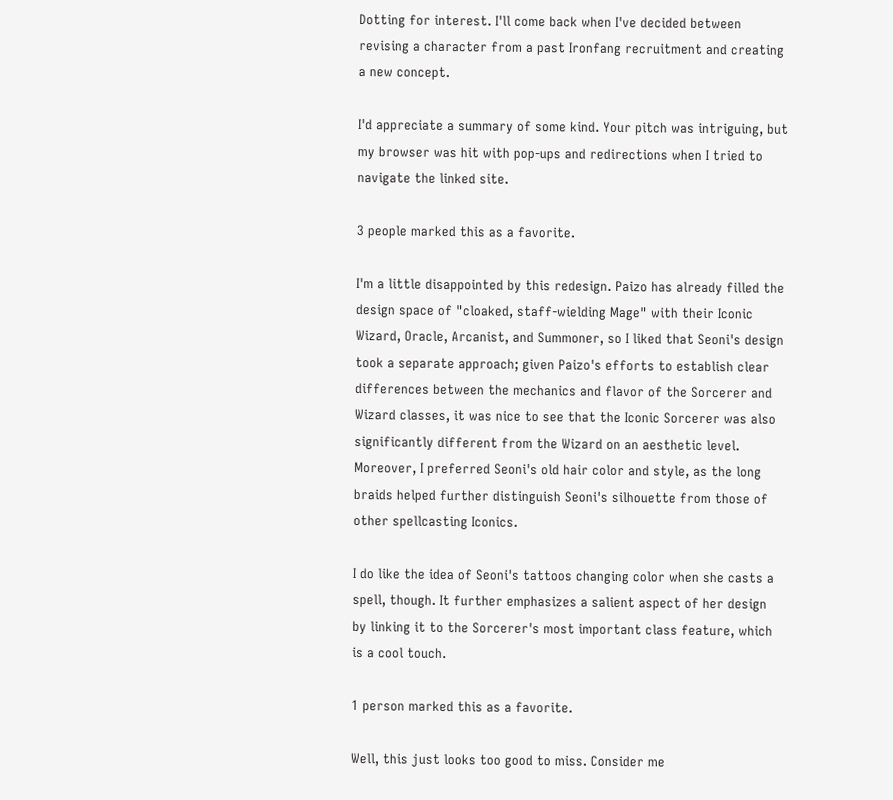Dotting for interest. I'll come back when I've decided between revising a character from a past Ironfang recruitment and creating a new concept.

I'd appreciate a summary of some kind. Your pitch was intriguing, but my browser was hit with pop-ups and redirections when I tried to navigate the linked site.

3 people marked this as a favorite.

I'm a little disappointed by this redesign. Paizo has already filled the design space of "cloaked, staff-wielding Mage" with their Iconic Wizard, Oracle, Arcanist, and Summoner, so I liked that Seoni's design took a separate approach; given Paizo's efforts to establish clear differences between the mechanics and flavor of the Sorcerer and Wizard classes, it was nice to see that the Iconic Sorcerer was also significantly different from the Wizard on an aesthetic level. Moreover, I preferred Seoni's old hair color and style, as the long braids helped further distinguish Seoni's silhouette from those of other spellcasting Iconics.

I do like the idea of Seoni's tattoos changing color when she casts a spell, though. It further emphasizes a salient aspect of her design by linking it to the Sorcerer's most important class feature, which is a cool touch.

1 person marked this as a favorite.

Well, this just looks too good to miss. Consider me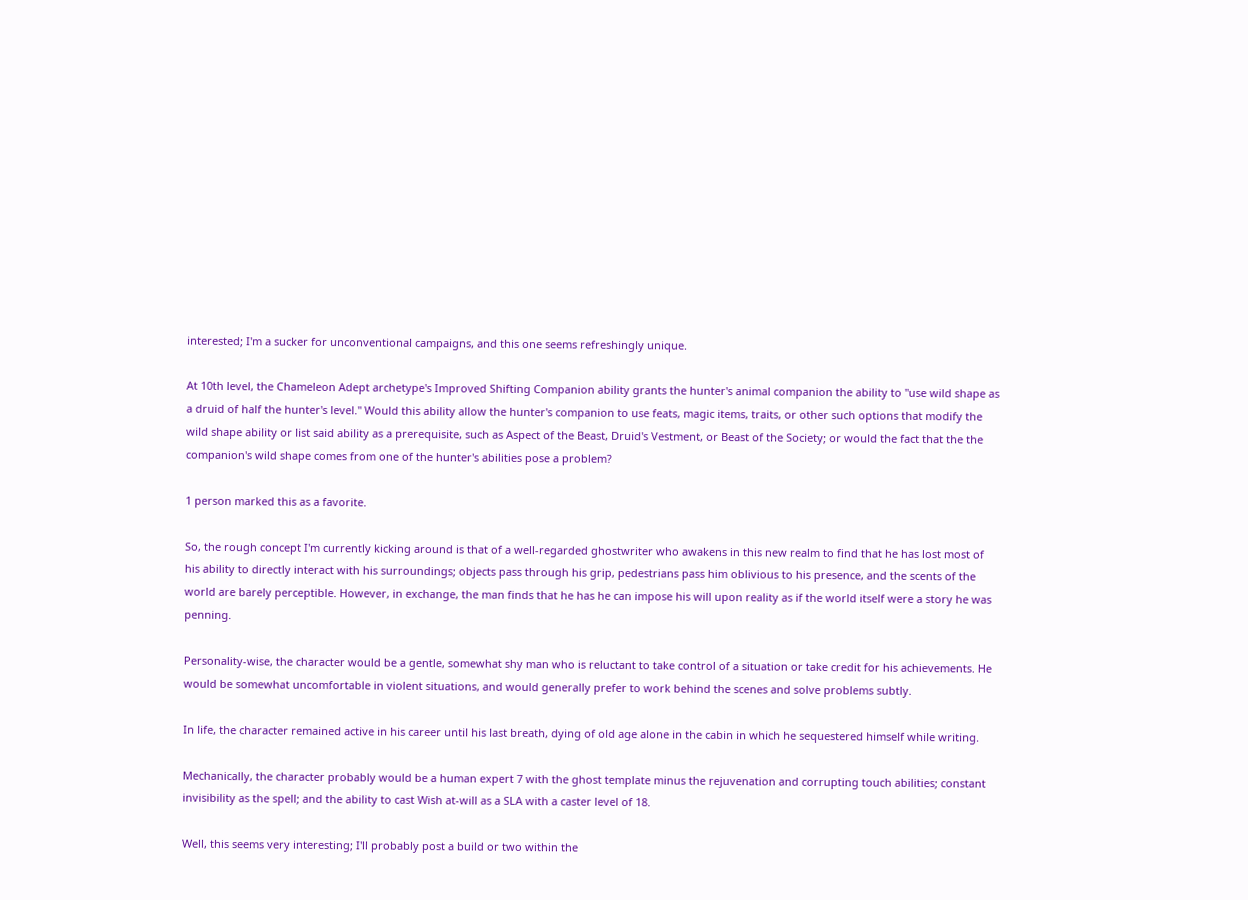interested; I'm a sucker for unconventional campaigns, and this one seems refreshingly unique.

At 10th level, the Chameleon Adept archetype's Improved Shifting Companion ability grants the hunter's animal companion the ability to "use wild shape as a druid of half the hunter's level." Would this ability allow the hunter's companion to use feats, magic items, traits, or other such options that modify the wild shape ability or list said ability as a prerequisite, such as Aspect of the Beast, Druid's Vestment, or Beast of the Society; or would the fact that the the companion's wild shape comes from one of the hunter's abilities pose a problem?

1 person marked this as a favorite.

So, the rough concept I'm currently kicking around is that of a well-regarded ghostwriter who awakens in this new realm to find that he has lost most of his ability to directly interact with his surroundings; objects pass through his grip, pedestrians pass him oblivious to his presence, and the scents of the world are barely perceptible. However, in exchange, the man finds that he has he can impose his will upon reality as if the world itself were a story he was penning.

Personality-wise, the character would be a gentle, somewhat shy man who is reluctant to take control of a situation or take credit for his achievements. He would be somewhat uncomfortable in violent situations, and would generally prefer to work behind the scenes and solve problems subtly.

In life, the character remained active in his career until his last breath, dying of old age alone in the cabin in which he sequestered himself while writing.

Mechanically, the character probably would be a human expert 7 with the ghost template minus the rejuvenation and corrupting touch abilities; constant invisibility as the spell; and the ability to cast Wish at-will as a SLA with a caster level of 18.

Well, this seems very interesting; I'll probably post a build or two within the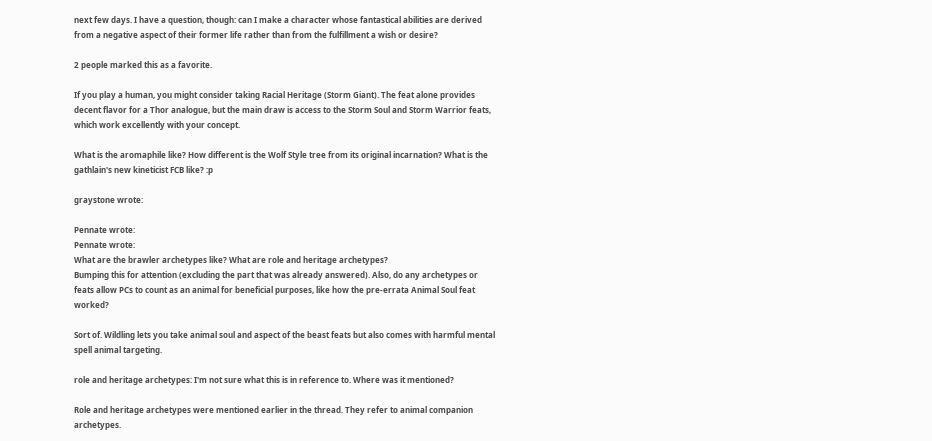next few days. I have a question, though: can I make a character whose fantastical abilities are derived from a negative aspect of their former life rather than from the fulfillment a wish or desire?

2 people marked this as a favorite.

If you play a human, you might consider taking Racial Heritage (Storm Giant). The feat alone provides decent flavor for a Thor analogue, but the main draw is access to the Storm Soul and Storm Warrior feats, which work excellently with your concept.

What is the aromaphile like? How different is the Wolf Style tree from its original incarnation? What is the gathlain's new kineticist FCB like? :p

graystone wrote:

Pennate wrote:
Pennate wrote:
What are the brawler archetypes like? What are role and heritage archetypes?
Bumping this for attention (excluding the part that was already answered). Also, do any archetypes or feats allow PCs to count as an animal for beneficial purposes, like how the pre-errata Animal Soul feat worked?

Sort of. Wildling lets you take animal soul and aspect of the beast feats but also comes with harmful mental spell animal targeting.

role and heritage archetypes: I'm not sure what this is in reference to. Where was it mentioned?

Role and heritage archetypes were mentioned earlier in the thread. They refer to animal companion archetypes.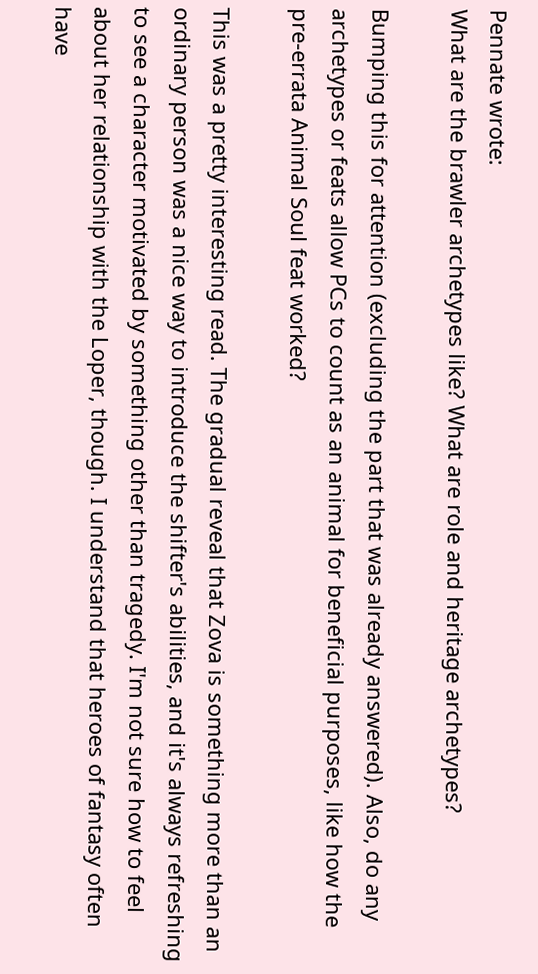Pennate wrote:
What are the brawler archetypes like? What are role and heritage archetypes?

Bumping this for attention (excluding the part that was already answered). Also, do any archetypes or feats allow PCs to count as an animal for beneficial purposes, like how the pre-errata Animal Soul feat worked?

This was a pretty interesting read. The gradual reveal that Zova is something more than an ordinary person was a nice way to introduce the shifter's abilities, and it's always refreshing to see a character motivated by something other than tragedy. I'm not sure how to feel about her relationship with the Loper, though. I understand that heroes of fantasy often have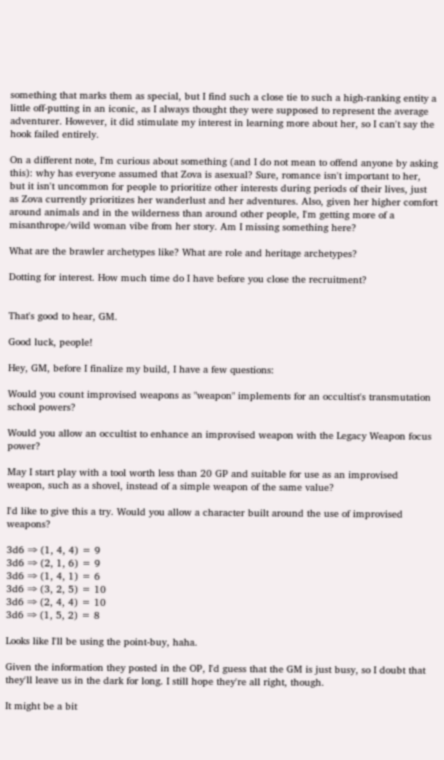something that marks them as special, but I find such a close tie to such a high-ranking entity a little off-putting in an iconic, as I always thought they were supposed to represent the average adventurer. However, it did stimulate my interest in learning more about her, so I can't say the hook failed entirely.

On a different note, I'm curious about something (and I do not mean to offend anyone by asking this): why has everyone assumed that Zova is asexual? Sure, romance isn't important to her, but it isn't uncommon for people to prioritize other interests during periods of their lives, just as Zova currently prioritizes her wanderlust and her adventures. Also, given her higher comfort around animals and in the wilderness than around other people, I'm getting more of a misanthrope/wild woman vibe from her story. Am I missing something here?

What are the brawler archetypes like? What are role and heritage archetypes?

Dotting for interest. How much time do I have before you close the recruitment?


That's good to hear, GM.

Good luck, people!

Hey, GM, before I finalize my build, I have a few questions:

Would you count improvised weapons as "weapon" implements for an occultist's transmutation school powers?

Would you allow an occultist to enhance an improvised weapon with the Legacy Weapon focus power?

May I start play with a tool worth less than 20 GP and suitable for use as an improvised weapon, such as a shovel, instead of a simple weapon of the same value?

I'd like to give this a try. Would you allow a character built around the use of improvised weapons?

3d6 ⇒ (1, 4, 4) = 9
3d6 ⇒ (2, 1, 6) = 9
3d6 ⇒ (1, 4, 1) = 6
3d6 ⇒ (3, 2, 5) = 10
3d6 ⇒ (2, 4, 4) = 10
3d6 ⇒ (1, 5, 2) = 8

Looks like I'll be using the point-buy, haha.

Given the information they posted in the OP, I'd guess that the GM is just busy, so I doubt that they'll leave us in the dark for long. I still hope they're all right, though.

It might be a bit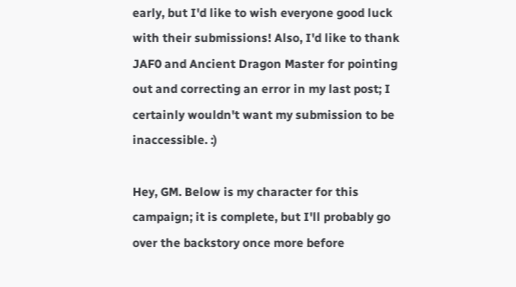early, but I'd like to wish everyone good luck with their submissions! Also, I'd like to thank JAF0 and Ancient Dragon Master for pointing out and correcting an error in my last post; I certainly wouldn't want my submission to be inaccessible. :)

Hey, GM. Below is my character for this campaign; it is complete, but I'll probably go over the backstory once more before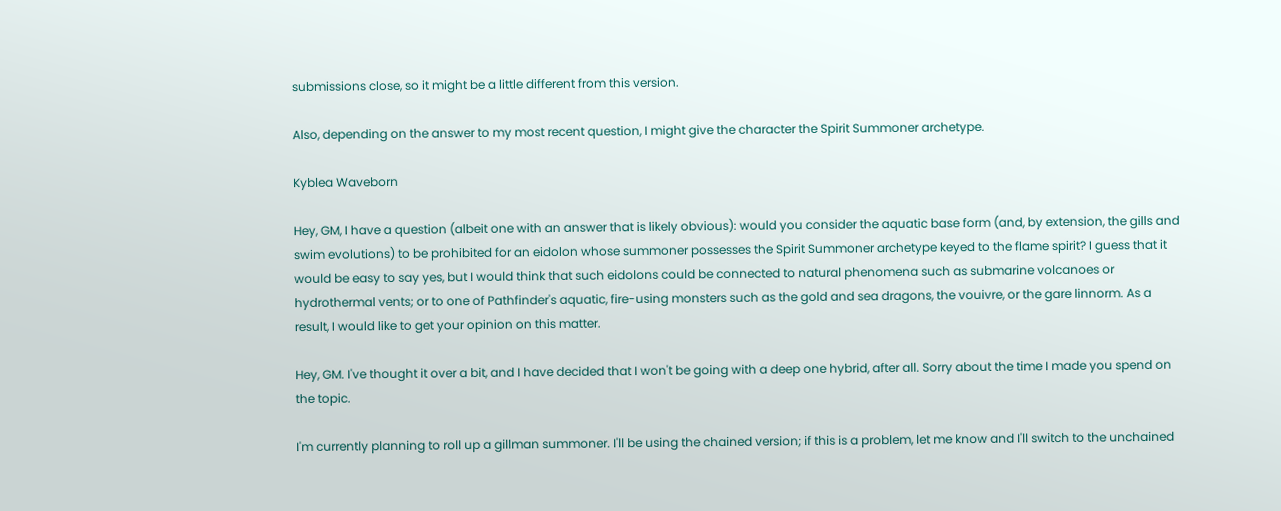submissions close, so it might be a little different from this version.

Also, depending on the answer to my most recent question, I might give the character the Spirit Summoner archetype.

Kyblea Waveborn

Hey, GM, I have a question (albeit one with an answer that is likely obvious): would you consider the aquatic base form (and, by extension, the gills and swim evolutions) to be prohibited for an eidolon whose summoner possesses the Spirit Summoner archetype keyed to the flame spirit? I guess that it would be easy to say yes, but I would think that such eidolons could be connected to natural phenomena such as submarine volcanoes or hydrothermal vents; or to one of Pathfinder's aquatic, fire-using monsters such as the gold and sea dragons, the vouivre, or the gare linnorm. As a result, I would like to get your opinion on this matter.

Hey, GM. I've thought it over a bit, and I have decided that I won't be going with a deep one hybrid, after all. Sorry about the time I made you spend on the topic.

I'm currently planning to roll up a gillman summoner. I'll be using the chained version; if this is a problem, let me know and I'll switch to the unchained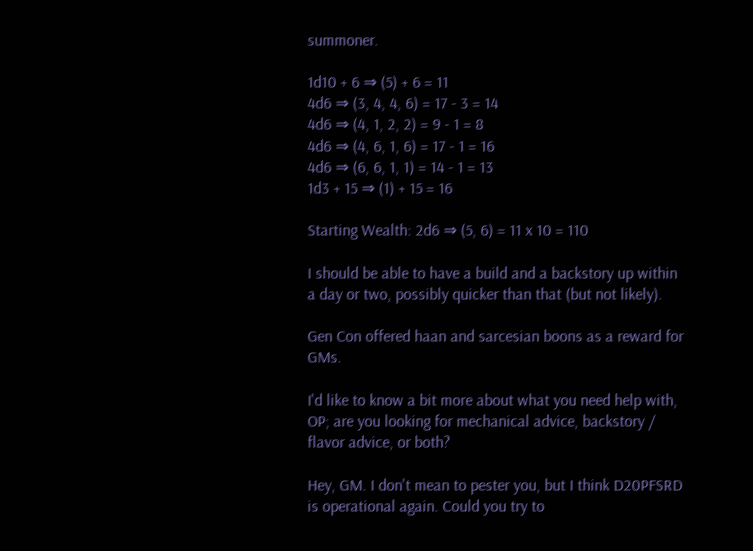summoner.

1d10 + 6 ⇒ (5) + 6 = 11
4d6 ⇒ (3, 4, 4, 6) = 17 - 3 = 14
4d6 ⇒ (4, 1, 2, 2) = 9 - 1 = 8
4d6 ⇒ (4, 6, 1, 6) = 17 - 1 = 16
4d6 ⇒ (6, 6, 1, 1) = 14 - 1 = 13
1d3 + 15 ⇒ (1) + 15 = 16

Starting Wealth: 2d6 ⇒ (5, 6) = 11 x 10 = 110

I should be able to have a build and a backstory up within a day or two, possibly quicker than that (but not likely).

Gen Con offered haan and sarcesian boons as a reward for GMs.

I'd like to know a bit more about what you need help with, OP; are you looking for mechanical advice, backstory / flavor advice, or both?

Hey, GM. I don't mean to pester you, but I think D20PFSRD is operational again. Could you try to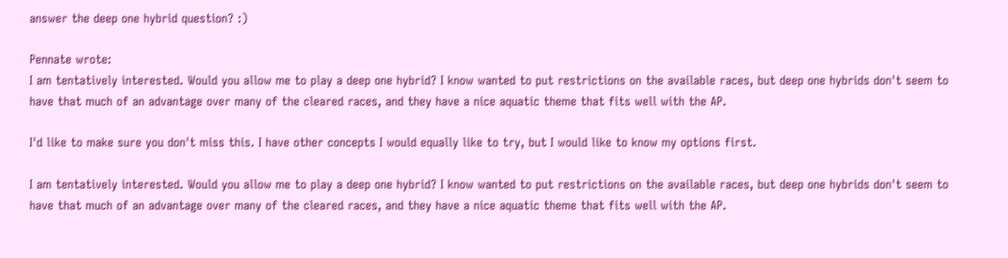answer the deep one hybrid question? :)

Pennate wrote:
I am tentatively interested. Would you allow me to play a deep one hybrid? I know wanted to put restrictions on the available races, but deep one hybrids don't seem to have that much of an advantage over many of the cleared races, and they have a nice aquatic theme that fits well with the AP.

I'd like to make sure you don't miss this. I have other concepts I would equally like to try, but I would like to know my options first.

I am tentatively interested. Would you allow me to play a deep one hybrid? I know wanted to put restrictions on the available races, but deep one hybrids don't seem to have that much of an advantage over many of the cleared races, and they have a nice aquatic theme that fits well with the AP.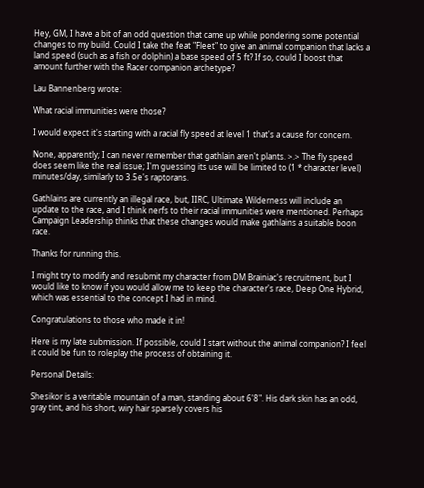Hey, GM, I have a bit of an odd question that came up while pondering some potential changes to my build. Could I take the feat "Fleet" to give an animal companion that lacks a land speed (such as a fish or dolphin) a base speed of 5 ft? If so, could I boost that amount further with the Racer companion archetype?

Lau Bannenberg wrote:

What racial immunities were those?

I would expect it's starting with a racial fly speed at level 1 that's a cause for concern.

None, apparently; I can never remember that gathlain aren't plants. >.> The fly speed does seem like the real issue; I'm guessing its use will be limited to (1 * character level) minutes/day, similarly to 3.5e's raptorans.

Gathlains are currently an illegal race, but, IIRC, Ultimate Wilderness will include an update to the race, and I think nerfs to their racial immunities were mentioned. Perhaps Campaign Leadership thinks that these changes would make gathlains a suitable boon race.

Thanks for running this.

I might try to modify and resubmit my character from DM Brainiac's recruitment, but I would like to know if you would allow me to keep the character's race, Deep One Hybrid, which was essential to the concept I had in mind.

Congratulations to those who made it in!

Here is my late submission. If possible, could I start without the animal companion? I feel it could be fun to roleplay the process of obtaining it.

Personal Details:

Shesikor is a veritable mountain of a man, standing about 6'8". His dark skin has an odd, gray tint, and his short, wiry hair sparsely covers his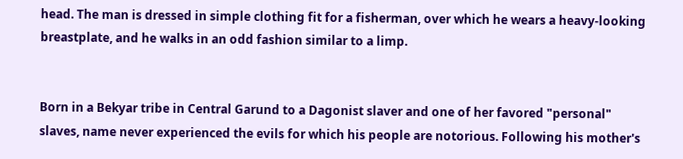head. The man is dressed in simple clothing fit for a fisherman, over which he wears a heavy-looking breastplate, and he walks in an odd fashion similar to a limp.


Born in a Bekyar tribe in Central Garund to a Dagonist slaver and one of her favored "personal" slaves, name never experienced the evils for which his people are notorious. Following his mother's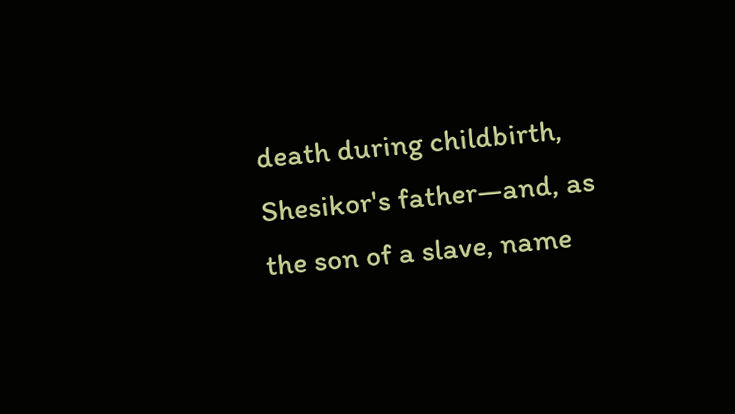death during childbirth, Shesikor's father—and, as the son of a slave, name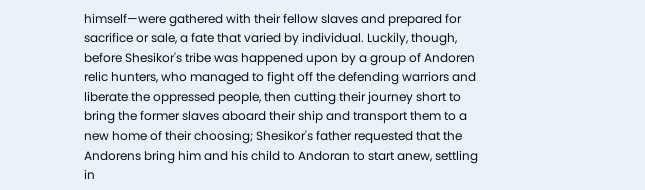himself—were gathered with their fellow slaves and prepared for sacrifice or sale, a fate that varied by individual. Luckily, though, before Shesikor's tribe was happened upon by a group of Andoren relic hunters, who managed to fight off the defending warriors and liberate the oppressed people, then cutting their journey short to bring the former slaves aboard their ship and transport them to a new home of their choosing; Shesikor's father requested that the Andorens bring him and his child to Andoran to start anew, settling in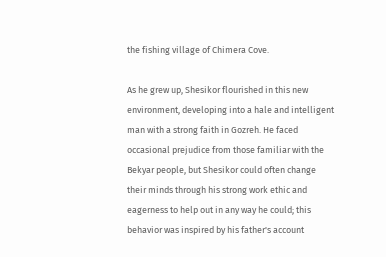the fishing village of Chimera Cove.

As he grew up, Shesikor flourished in this new environment, developing into a hale and intelligent man with a strong faith in Gozreh. He faced occasional prejudice from those familiar with the Bekyar people, but Shesikor could often change their minds through his strong work ethic and eagerness to help out in any way he could; this behavior was inspired by his father's account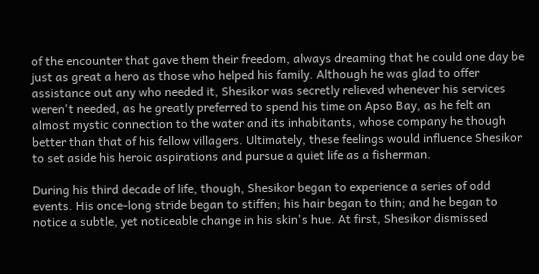of the encounter that gave them their freedom, always dreaming that he could one day be just as great a hero as those who helped his family. Although he was glad to offer assistance out any who needed it, Shesikor was secretly relieved whenever his services weren't needed, as he greatly preferred to spend his time on Apso Bay, as he felt an almost mystic connection to the water and its inhabitants, whose company he though better than that of his fellow villagers. Ultimately, these feelings would influence Shesikor to set aside his heroic aspirations and pursue a quiet life as a fisherman.

During his third decade of life, though, Shesikor began to experience a series of odd events. His once-long stride began to stiffen; his hair began to thin; and he began to notice a subtle, yet noticeable change in his skin's hue. At first, Shesikor dismissed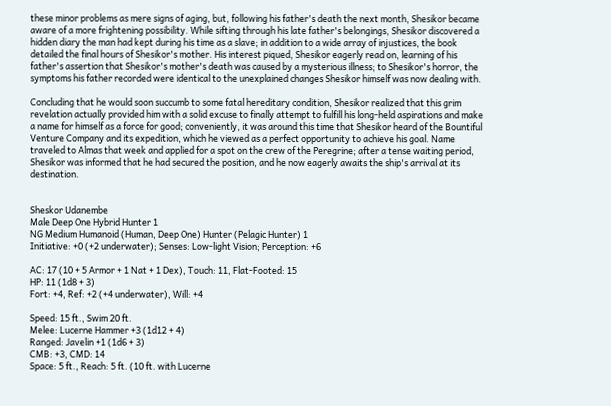these minor problems as mere signs of aging, but, following his father's death the next month, Shesikor became aware of a more frightening possibility. While sifting through his late father's belongings, Shesikor discovered a hidden diary the man had kept during his time as a slave; in addition to a wide array of injustices, the book detailed the final hours of Shesikor's mother. His interest piqued, Shesikor eagerly read on, learning of his father's assertion that Shesikor's mother's death was caused by a mysterious illness; to Shesikor's horror, the symptoms his father recorded were identical to the unexplained changes Shesikor himself was now dealing with.

Concluding that he would soon succumb to some fatal hereditary condition, Shesikor realized that this grim revelation actually provided him with a solid excuse to finally attempt to fulfill his long-held aspirations and make a name for himself as a force for good; conveniently, it was around this time that Shesikor heard of the Bountiful Venture Company and its expedition, which he viewed as a perfect opportunity to achieve his goal. Name traveled to Almas that week and applied for a spot on the crew of the Peregrine; after a tense waiting period, Shesikor was informed that he had secured the position, and he now eagerly awaits the ship's arrival at its destination.


Sheskor Udanembe
Male Deep One Hybrid Hunter 1
NG Medium Humanoid (Human, Deep One) Hunter (Pelagic Hunter) 1
Initiative: +0 (+2 underwater); Senses: Low-light Vision; Perception: +6

AC: 17 (10 + 5 Armor + 1 Nat + 1 Dex), Touch: 11, Flat-Footed: 15
HP: 11 (1d8 + 3)
Fort: +4, Ref: +2 (+4 underwater), Will: +4

Speed: 15 ft., Swim 20 ft.
Melee: Lucerne Hammer +3 (1d12 + 4)
Ranged: Javelin +1 (1d6 + 3)
CMB: +3, CMD: 14
Space: 5 ft., Reach: 5 ft. (10 ft. with Lucerne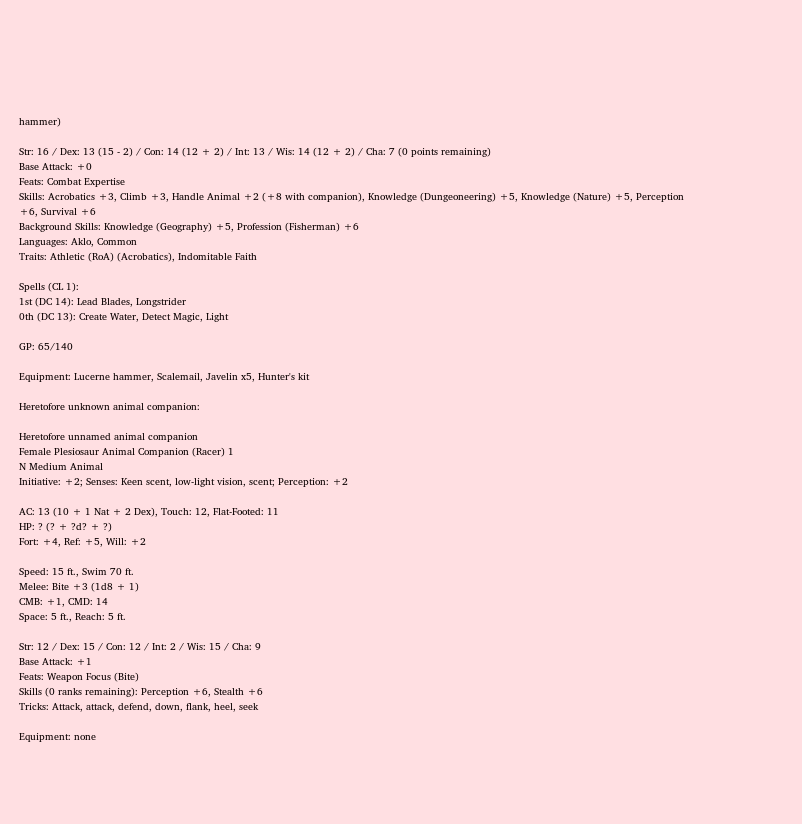hammer)

Str: 16 / Dex: 13 (15 - 2) / Con: 14 (12 + 2) / Int: 13 / Wis: 14 (12 + 2) / Cha: 7 (0 points remaining)
Base Attack: +0
Feats: Combat Expertise
Skills: Acrobatics +3, Climb +3, Handle Animal +2 (+8 with companion), Knowledge (Dungeoneering) +5, Knowledge (Nature) +5, Perception +6, Survival +6
Background Skills: Knowledge (Geography) +5, Profession (Fisherman) +6
Languages: Aklo, Common
Traits: Athletic (RoA) (Acrobatics), Indomitable Faith

Spells (CL 1):
1st (DC 14): Lead Blades, Longstrider
0th (DC 13): Create Water, Detect Magic, Light

GP: 65/140

Equipment: Lucerne hammer, Scalemail, Javelin x5, Hunter's kit

Heretofore unknown animal companion:

Heretofore unnamed animal companion
Female Plesiosaur Animal Companion (Racer) 1
N Medium Animal
Initiative: +2; Senses: Keen scent, low-light vision, scent; Perception: +2

AC: 13 (10 + 1 Nat + 2 Dex), Touch: 12, Flat-Footed: 11
HP: ? (? + ?d? + ?)
Fort: +4, Ref: +5, Will: +2

Speed: 15 ft., Swim 70 ft.
Melee: Bite +3 (1d8 + 1)
CMB: +1, CMD: 14
Space: 5 ft., Reach: 5 ft.

Str: 12 / Dex: 15 / Con: 12 / Int: 2 / Wis: 15 / Cha: 9
Base Attack: +1
Feats: Weapon Focus (Bite)
Skills (0 ranks remaining): Perception +6, Stealth +6
Tricks: Attack, attack, defend, down, flank, heel, seek

Equipment: none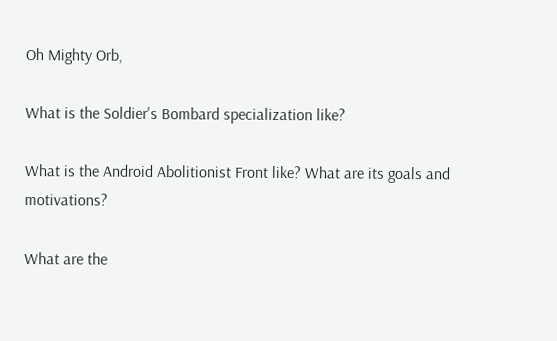Oh Mighty Orb,

What is the Soldier's Bombard specialization like?

What is the Android Abolitionist Front like? What are its goals and motivations?

What are the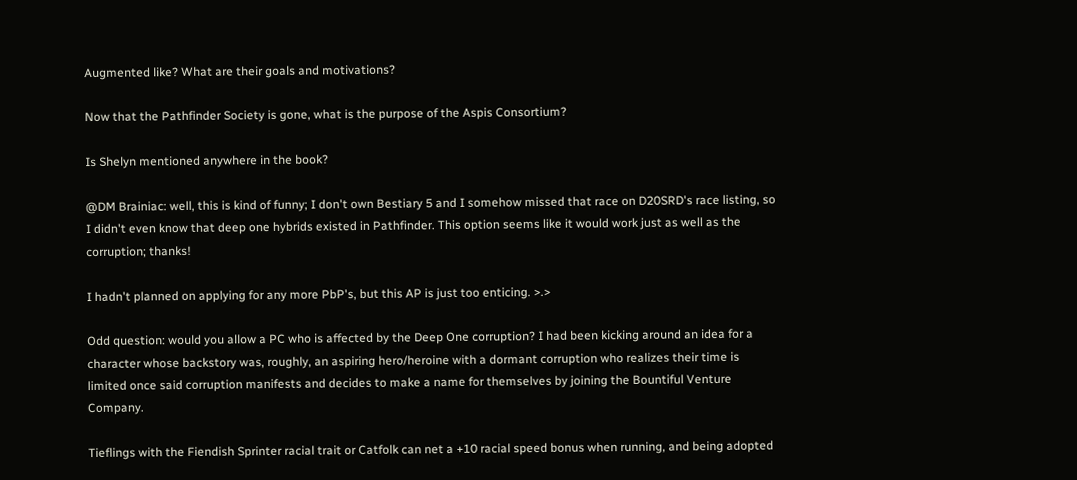Augmented like? What are their goals and motivations?

Now that the Pathfinder Society is gone, what is the purpose of the Aspis Consortium?

Is Shelyn mentioned anywhere in the book?

@DM Brainiac: well, this is kind of funny; I don't own Bestiary 5 and I somehow missed that race on D20SRD's race listing, so I didn't even know that deep one hybrids existed in Pathfinder. This option seems like it would work just as well as the corruption; thanks!

I hadn't planned on applying for any more PbP's, but this AP is just too enticing. >.>

Odd question: would you allow a PC who is affected by the Deep One corruption? I had been kicking around an idea for a character whose backstory was, roughly, an aspiring hero/heroine with a dormant corruption who realizes their time is limited once said corruption manifests and decides to make a name for themselves by joining the Bountiful Venture Company.

Tieflings with the Fiendish Sprinter racial trait or Catfolk can net a +10 racial speed bonus when running, and being adopted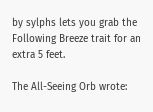by sylphs lets you grab the Following Breeze trait for an extra 5 feet.

The All-Seeing Orb wrote: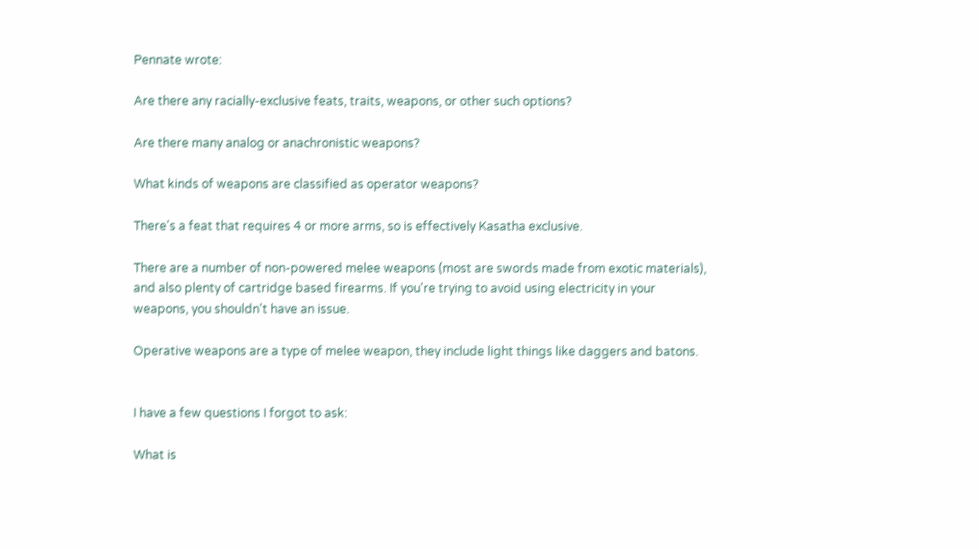Pennate wrote:

Are there any racially-exclusive feats, traits, weapons, or other such options?

Are there many analog or anachronistic weapons?

What kinds of weapons are classified as operator weapons?

There's a feat that requires 4 or more arms, so is effectively Kasatha exclusive.

There are a number of non-powered melee weapons (most are swords made from exotic materials), and also plenty of cartridge based firearms. If you're trying to avoid using electricity in your weapons, you shouldn't have an issue.

Operative weapons are a type of melee weapon, they include light things like daggers and batons.


I have a few questions I forgot to ask:

What is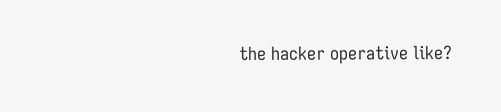the hacker operative like?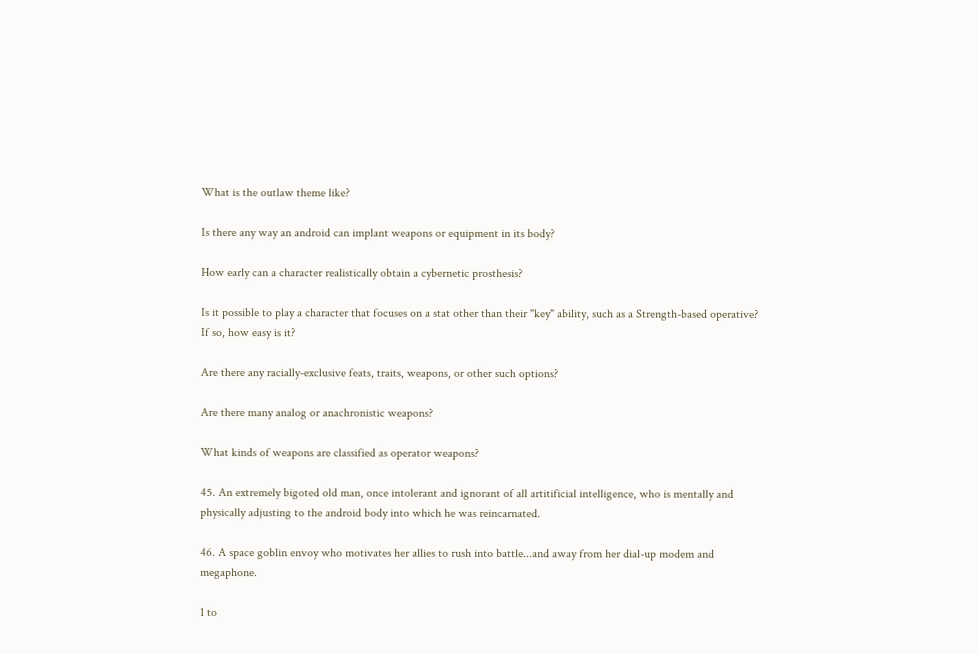What is the outlaw theme like?

Is there any way an android can implant weapons or equipment in its body?

How early can a character realistically obtain a cybernetic prosthesis?

Is it possible to play a character that focuses on a stat other than their "key" ability, such as a Strength-based operative? If so, how easy is it?

Are there any racially-exclusive feats, traits, weapons, or other such options?

Are there many analog or anachronistic weapons?

What kinds of weapons are classified as operator weapons?

45. An extremely bigoted old man, once intolerant and ignorant of all artitificial intelligence, who is mentally and physically adjusting to the android body into which he was reincarnated.

46. A space goblin envoy who motivates her allies to rush into battle...and away from her dial-up modem and megaphone.

1 to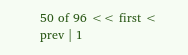50 of 96 << first < prev | 1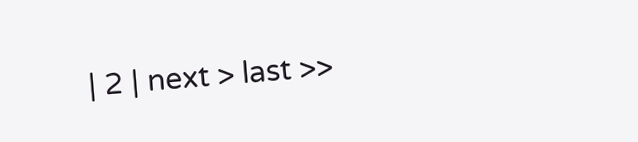| 2 | next > last >>